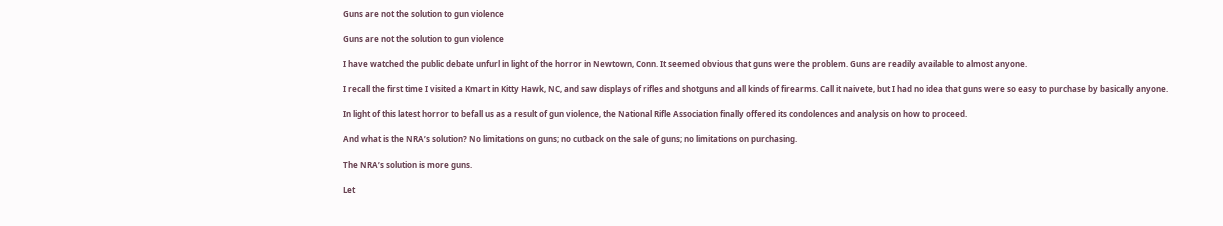Guns are not the solution to gun violence

Guns are not the solution to gun violence

I have watched the public debate unfurl in light of the horror in Newtown, Conn. It seemed obvious that guns were the problem. Guns are readily available to almost anyone.

I recall the first time I visited a Kmart in Kitty Hawk, NC, and saw displays of rifles and shotguns and all kinds of firearms. Call it naivete, but I had no idea that guns were so easy to purchase by basically anyone.

In light of this latest horror to befall us as a result of gun violence, the National Rifle Association finally offered its condolences and analysis on how to proceed.

And what is the NRA’s solution? No limitations on guns; no cutback on the sale of guns; no limitations on purchasing.

The NRA’s solution is more guns.

Let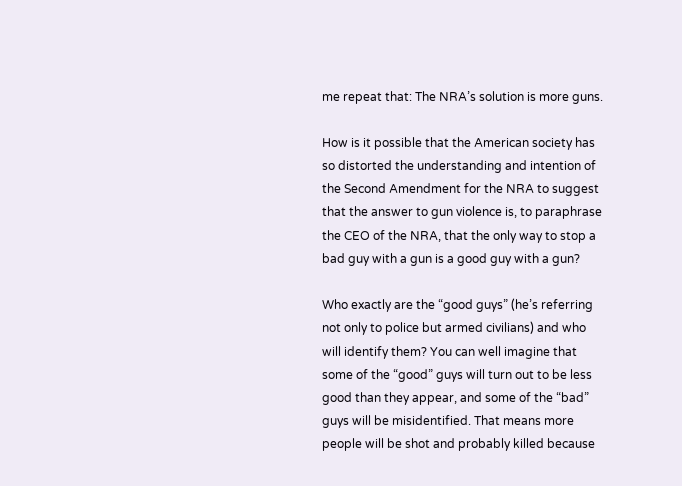me repeat that: The NRA’s solution is more guns.

How is it possible that the American society has so distorted the understanding and intention of the Second Amendment for the NRA to suggest that the answer to gun violence is, to paraphrase the CEO of the NRA, that the only way to stop a bad guy with a gun is a good guy with a gun?

Who exactly are the “good guys” (he’s referring not only to police but armed civilians) and who will identify them? You can well imagine that some of the “good” guys will turn out to be less good than they appear, and some of the “bad” guys will be misidentified. That means more people will be shot and probably killed because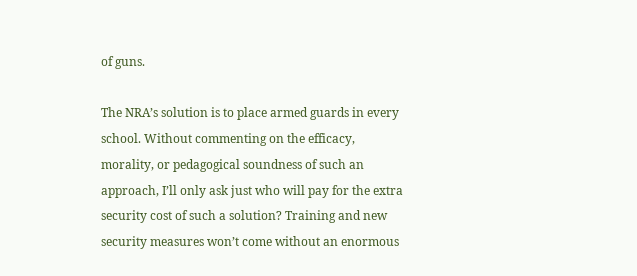of guns.

The NRA’s solution is to place armed guards in every school. Without commenting on the efficacy, morality, or pedagogical soundness of such an approach, I’ll only ask just who will pay for the extra security cost of such a solution? Training and new security measures won’t come without an enormous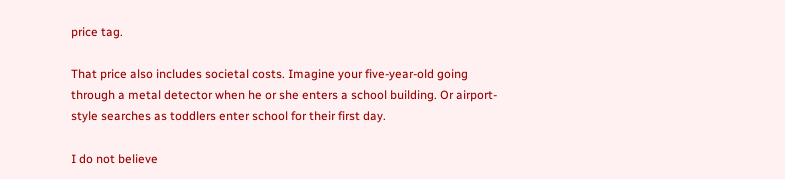price tag.

That price also includes societal costs. Imagine your five-year-old going through a metal detector when he or she enters a school building. Or airport-style searches as toddlers enter school for their first day.

I do not believe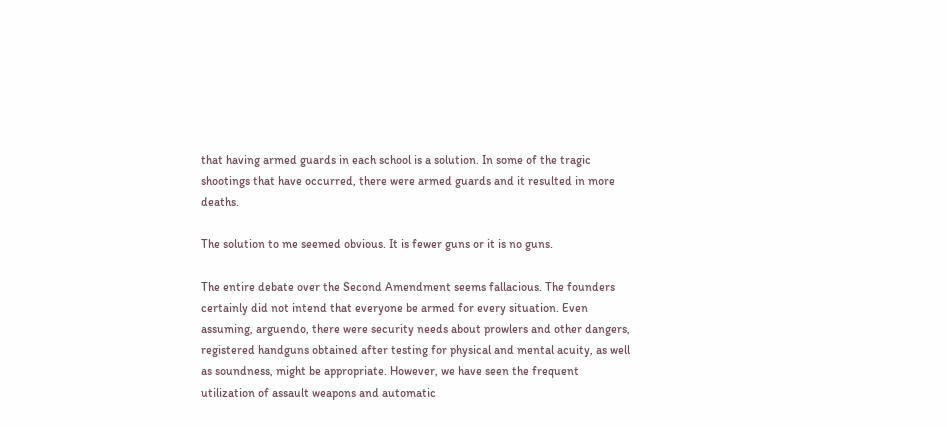that having armed guards in each school is a solution. In some of the tragic shootings that have occurred, there were armed guards and it resulted in more deaths.

The solution to me seemed obvious. It is fewer guns or it is no guns.

The entire debate over the Second Amendment seems fallacious. The founders certainly did not intend that everyone be armed for every situation. Even assuming, arguendo, there were security needs about prowlers and other dangers, registered handguns obtained after testing for physical and mental acuity, as well as soundness, might be appropriate. However, we have seen the frequent utilization of assault weapons and automatic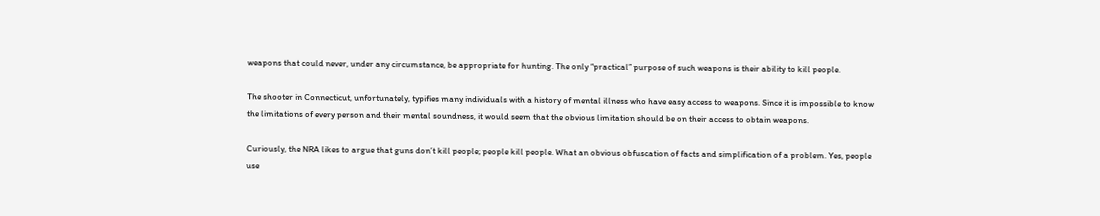weapons that could never, under any circumstance, be appropriate for hunting. The only “practical” purpose of such weapons is their ability to kill people.

The shooter in Connecticut, unfortunately, typifies many individuals with a history of mental illness who have easy access to weapons. Since it is impossible to know the limitations of every person and their mental soundness, it would seem that the obvious limitation should be on their access to obtain weapons.

Curiously, the NRA likes to argue that guns don’t kill people; people kill people. What an obvious obfuscation of facts and simplification of a problem. Yes, people use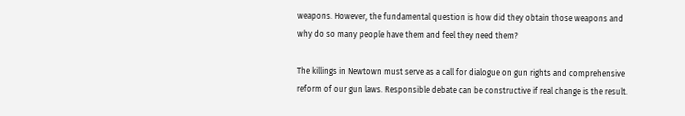weapons. However, the fundamental question is how did they obtain those weapons and why do so many people have them and feel they need them?

The killings in Newtown must serve as a call for dialogue on gun rights and comprehensive reform of our gun laws. Responsible debate can be constructive if real change is the result.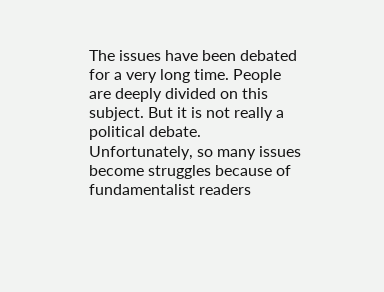The issues have been debated for a very long time. People are deeply divided on this subject. But it is not really a political debate. Unfortunately, so many issues become struggles because of fundamentalist readers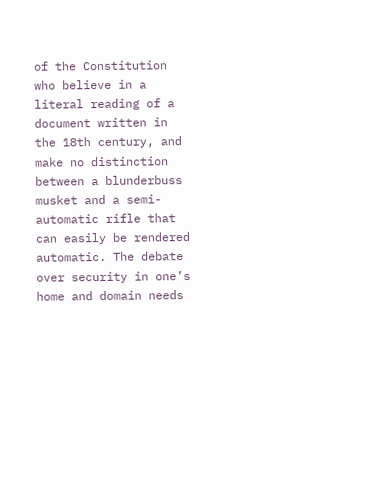of the Constitution who believe in a literal reading of a document written in the 18th century, and make no distinction between a blunderbuss musket and a semi-automatic rifle that can easily be rendered automatic. The debate over security in one’s home and domain needs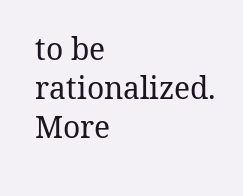to be rationalized. More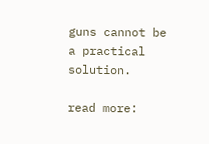guns cannot be a practical solution.

read more: